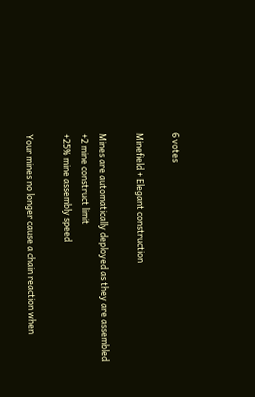6 votes

Minefield + Elegant construction

Mines are automatically deployed as they are assembled
+2 mine construct limit
+25% mine assembly speed

Your mines no longer cause a chain reaction when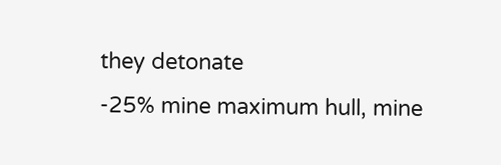they detonate
-25% mine maximum hull, mine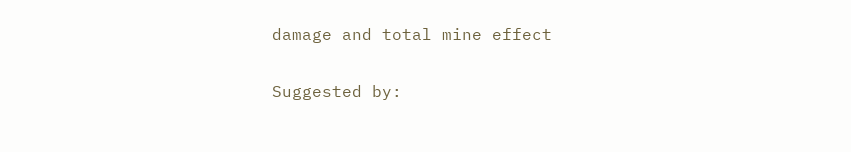damage and total mine effect

Suggested by: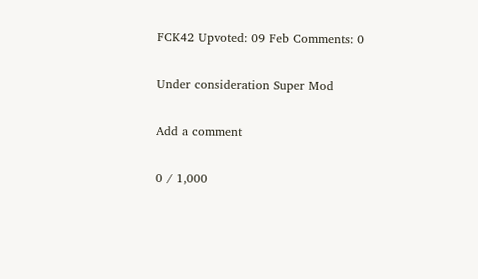FCK42 Upvoted: 09 Feb Comments: 0

Under consideration Super Mod

Add a comment

0 / 1,000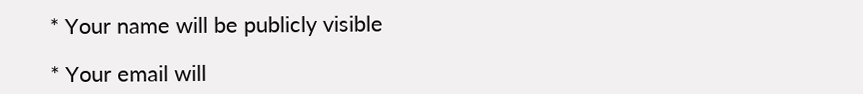* Your name will be publicly visible

* Your email will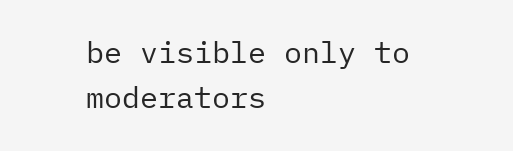be visible only to moderators